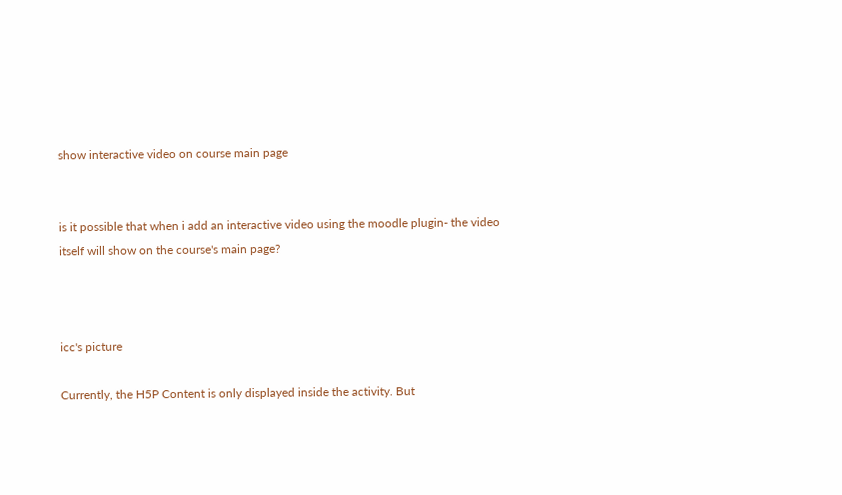show interactive video on course main page


is it possible that when i add an interactive video using the moodle plugin- the video itself will show on the course's main page?



icc's picture

Currently, the H5P Content is only displayed inside the activity. But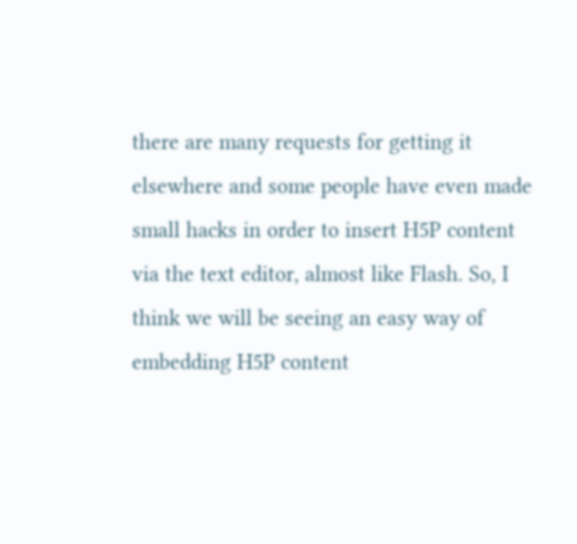there are many requests for getting it elsewhere and some people have even made small hacks in order to insert H5P content via the text editor, almost like Flash. So, I think we will be seeing an easy way of embedding H5P content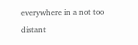everywhere in a not too distant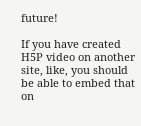future!

If you have created H5P video on another site, like, you should be able to embed that on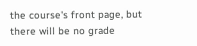the course's front page, but there will be no grade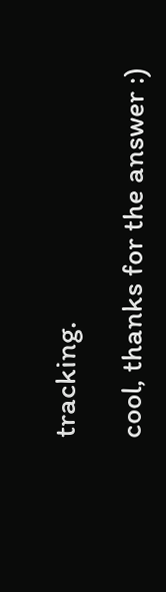tracking.

cool, thanks for the answer :)